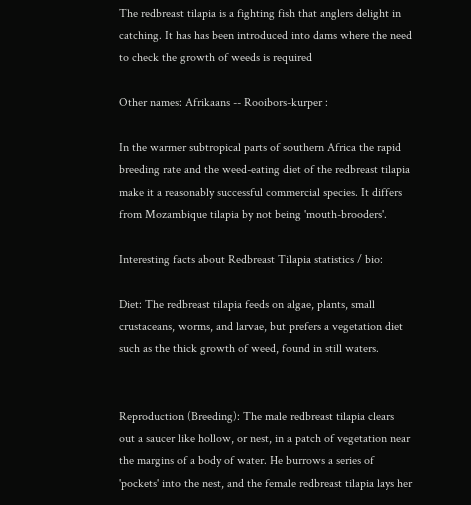The redbreast tilapia is a fighting fish that anglers delight in catching. It has has been introduced into dams where the need to check the growth of weeds is required

Other names: Afrikaans -- Rooibors-kurper :

In the warmer subtropical parts of southern Africa the rapid breeding rate and the weed-eating diet of the redbreast tilapia make it a reasonably successful commercial species. It differs from Mozambique tilapia by not being 'mouth-brooders'.

Interesting facts about Redbreast Tilapia statistics / bio:

Diet: The redbreast tilapia feeds on algae, plants, small crustaceans, worms, and larvae, but prefers a vegetation diet such as the thick growth of weed, found in still waters.


Reproduction (Breeding): The male redbreast tilapia clears out a saucer like hollow, or nest, in a patch of vegetation near the margins of a body of water. He burrows a series of 'pockets' into the nest, and the female redbreast tilapia lays her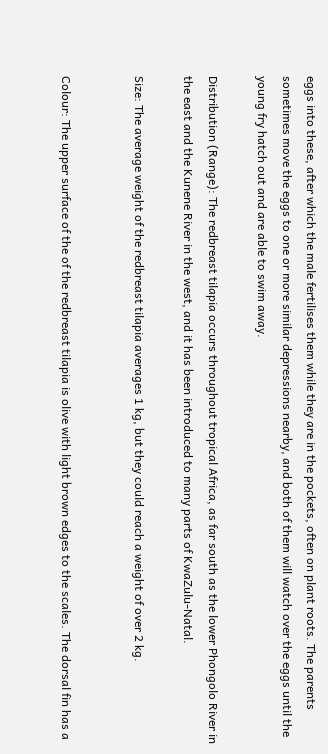eggs into these, after which the male fertilises them while they are in the pockets, often on plant roots. The parents sometimes move the eggs to one or more similar depressions nearby, and both of them will watch over the eggs until the young fry hatch out and are able to swim away.

Distribution (Range): The redbreast tilapia occurs throughout tropical Africa, as far south as the lower Phongolo River in the east and the Kunene River in the west, and it has been introduced to many parts of KwaZulu-Natal.

Size: The average weight of the redbreast tilapia averages 1 kg, but they could reach a weight of over 2 kg.


Colour: The upper surface of the of the redbreast tilapia is olive with light brown edges to the scales. The dorsal fin has a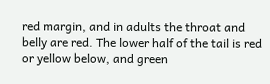red margin, and in adults the throat and belly are red. The lower half of the tail is red or yellow below, and green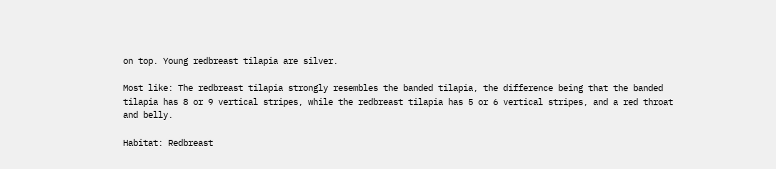on top. Young redbreast tilapia are silver.

Most like: The redbreast tilapia strongly resembles the banded tilapia, the difference being that the banded tilapia has 8 or 9 vertical stripes, while the redbreast tilapia has 5 or 6 vertical stripes, and a red throat and belly.

Habitat: Redbreast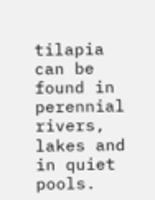tilapia can be found in perennial rivers, lakes and in quiet pools.